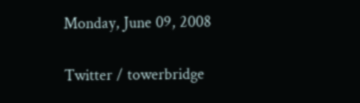Monday, June 09, 2008

Twitter / towerbridge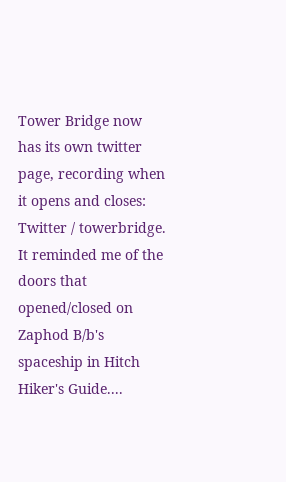Tower Bridge now has its own twitter page, recording when it opens and closes: Twitter / towerbridge. It reminded me of the doors that opened/closed on Zaphod B/b's spaceship in Hitch Hiker's Guide....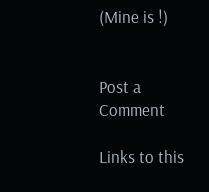(Mine is !)


Post a Comment

Links to this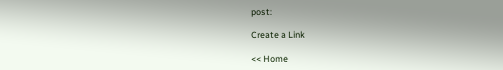post:

Create a Link

<< Home